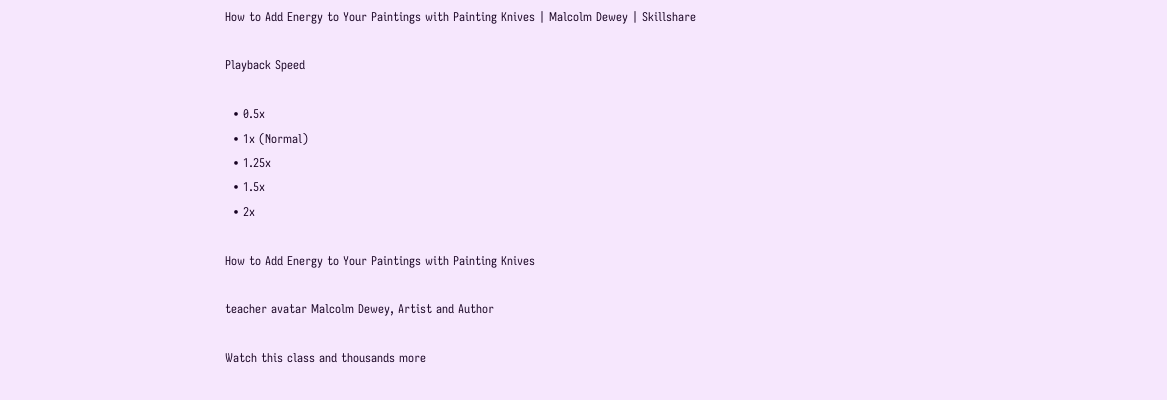How to Add Energy to Your Paintings with Painting Knives | Malcolm Dewey | Skillshare

Playback Speed

  • 0.5x
  • 1x (Normal)
  • 1.25x
  • 1.5x
  • 2x

How to Add Energy to Your Paintings with Painting Knives

teacher avatar Malcolm Dewey, Artist and Author

Watch this class and thousands more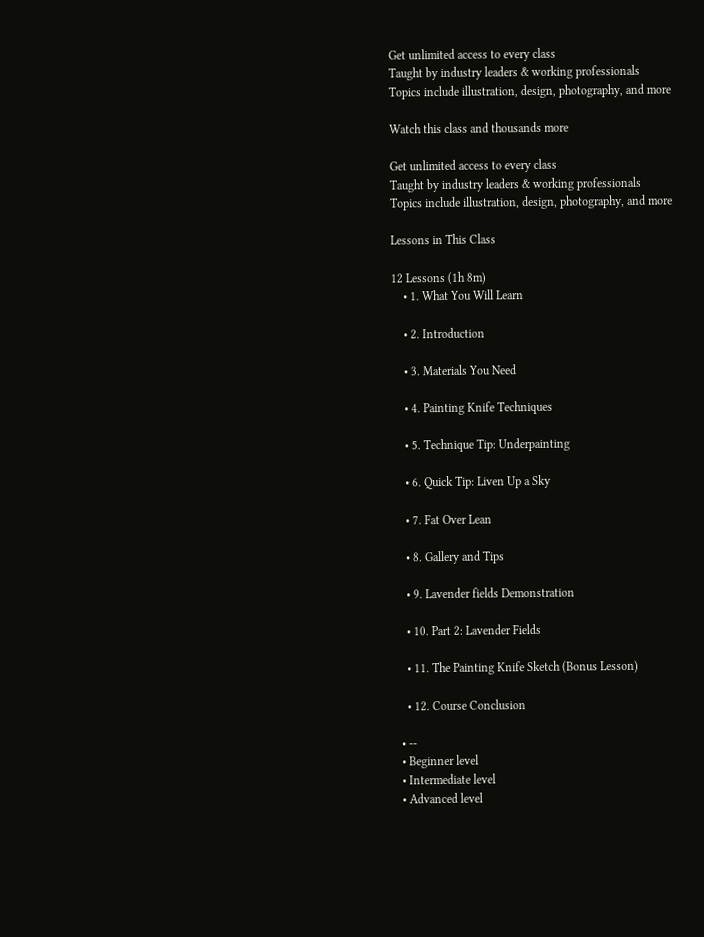Get unlimited access to every class
Taught by industry leaders & working professionals
Topics include illustration, design, photography, and more

Watch this class and thousands more

Get unlimited access to every class
Taught by industry leaders & working professionals
Topics include illustration, design, photography, and more

Lessons in This Class

12 Lessons (1h 8m)
    • 1. What You Will Learn

    • 2. Introduction

    • 3. Materials You Need

    • 4. Painting Knife Techniques

    • 5. Technique Tip: Underpainting

    • 6. Quick Tip: Liven Up a Sky

    • 7. Fat Over Lean

    • 8. Gallery and Tips

    • 9. Lavender fields Demonstration

    • 10. Part 2: Lavender Fields

    • 11. The Painting Knife Sketch (Bonus Lesson)

    • 12. Course Conclusion

  • --
  • Beginner level
  • Intermediate level
  • Advanced level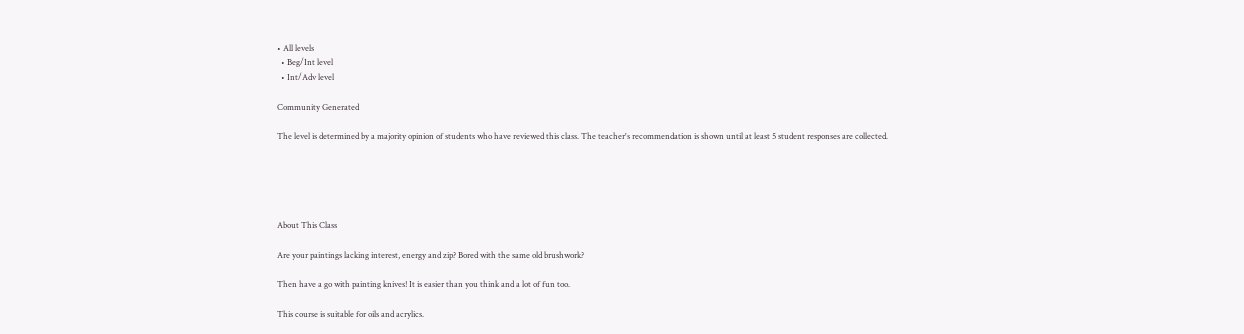• All levels
  • Beg/Int level
  • Int/Adv level

Community Generated

The level is determined by a majority opinion of students who have reviewed this class. The teacher's recommendation is shown until at least 5 student responses are collected.





About This Class

Are your paintings lacking interest, energy and zip? Bored with the same old brushwork?

Then have a go with painting knives! It is easier than you think and a lot of fun too.

This course is suitable for oils and acrylics.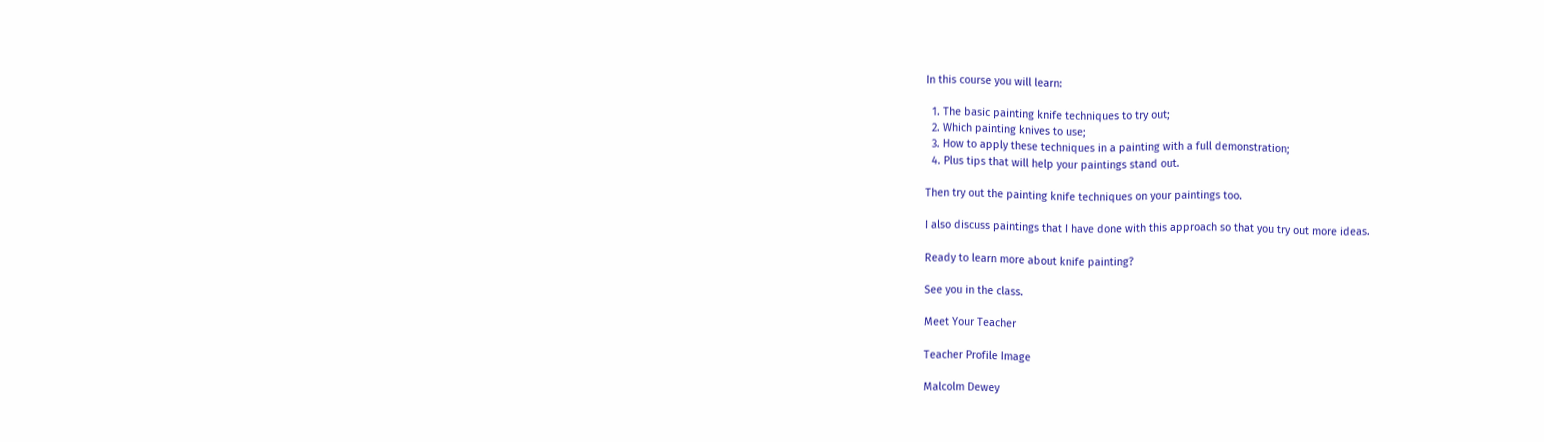In this course you will learn:

  1. The basic painting knife techniques to try out;
  2. Which painting knives to use;
  3. How to apply these techniques in a painting with a full demonstration;
  4. Plus tips that will help your paintings stand out.

Then try out the painting knife techniques on your paintings too.

I also discuss paintings that I have done with this approach so that you try out more ideas.

Ready to learn more about knife painting?

See you in the class.

Meet Your Teacher

Teacher Profile Image

Malcolm Dewey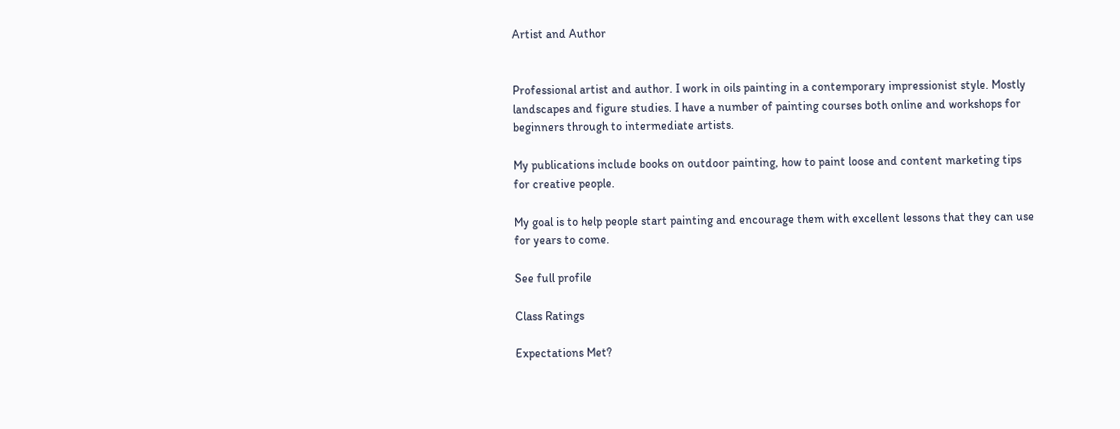Artist and Author


Professional artist and author. I work in oils painting in a contemporary impressionist style. Mostly landscapes and figure studies. I have a number of painting courses both online and workshops for beginners through to intermediate artists.

My publications include books on outdoor painting, how to paint loose and content marketing tips for creative people.

My goal is to help people start painting and encourage them with excellent lessons that they can use for years to come.

See full profile

Class Ratings

Expectations Met?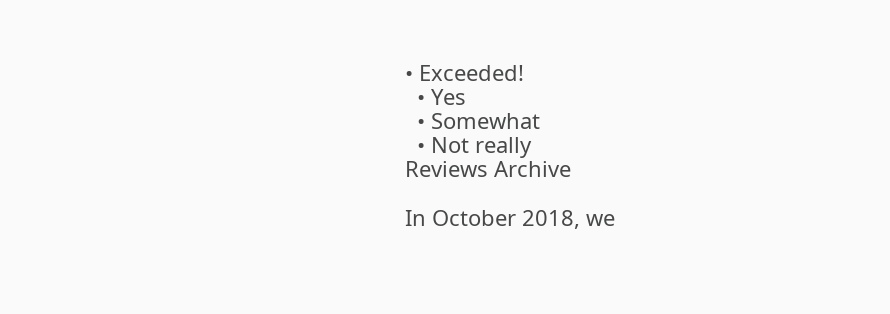• Exceeded!
  • Yes
  • Somewhat
  • Not really
Reviews Archive

In October 2018, we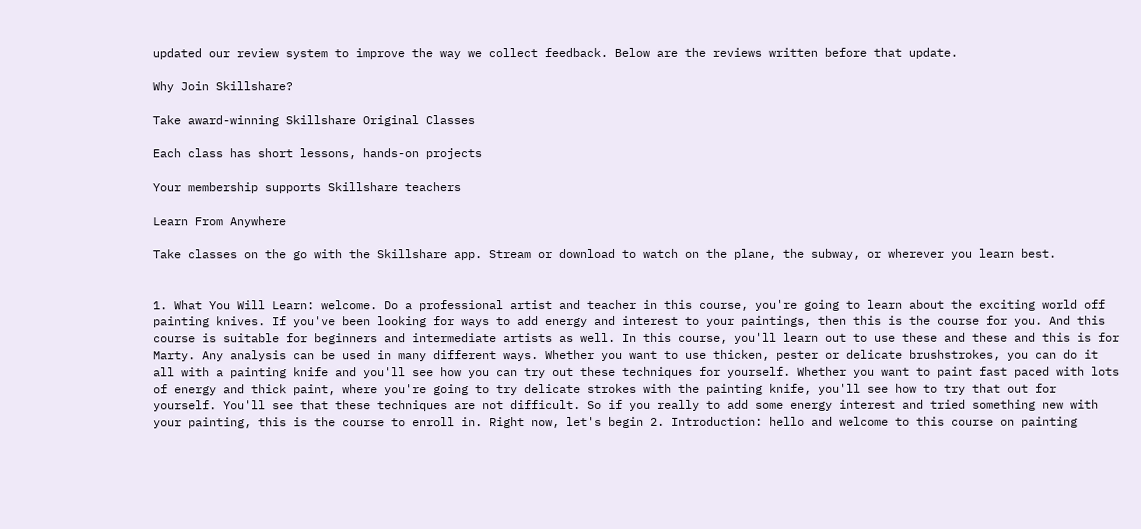updated our review system to improve the way we collect feedback. Below are the reviews written before that update.

Why Join Skillshare?

Take award-winning Skillshare Original Classes

Each class has short lessons, hands-on projects

Your membership supports Skillshare teachers

Learn From Anywhere

Take classes on the go with the Skillshare app. Stream or download to watch on the plane, the subway, or wherever you learn best.


1. What You Will Learn: welcome. Do a professional artist and teacher in this course, you're going to learn about the exciting world off painting knives. If you've been looking for ways to add energy and interest to your paintings, then this is the course for you. And this course is suitable for beginners and intermediate artists as well. In this course, you'll learn out to use these and these and this is for Marty. Any analysis can be used in many different ways. Whether you want to use thicken, pester or delicate brushstrokes, you can do it all with a painting knife and you'll see how you can try out these techniques for yourself. Whether you want to paint fast paced with lots of energy and thick paint, where you're going to try delicate strokes with the painting knife, you'll see how to try that out for yourself. You'll see that these techniques are not difficult. So if you really to add some energy interest and tried something new with your painting, this is the course to enroll in. Right now, let's begin 2. Introduction: hello and welcome to this course on painting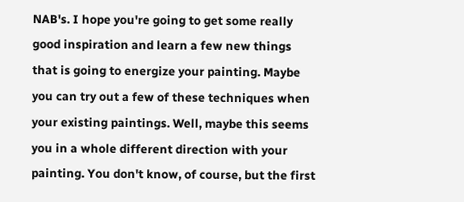NAB's. I hope you're going to get some really good inspiration and learn a few new things that is going to energize your painting. Maybe you can try out a few of these techniques when your existing paintings. Well, maybe this seems you in a whole different direction with your painting. You don't know, of course, but the first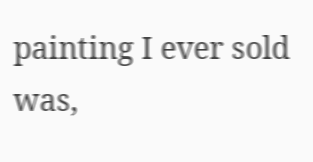painting I ever sold was,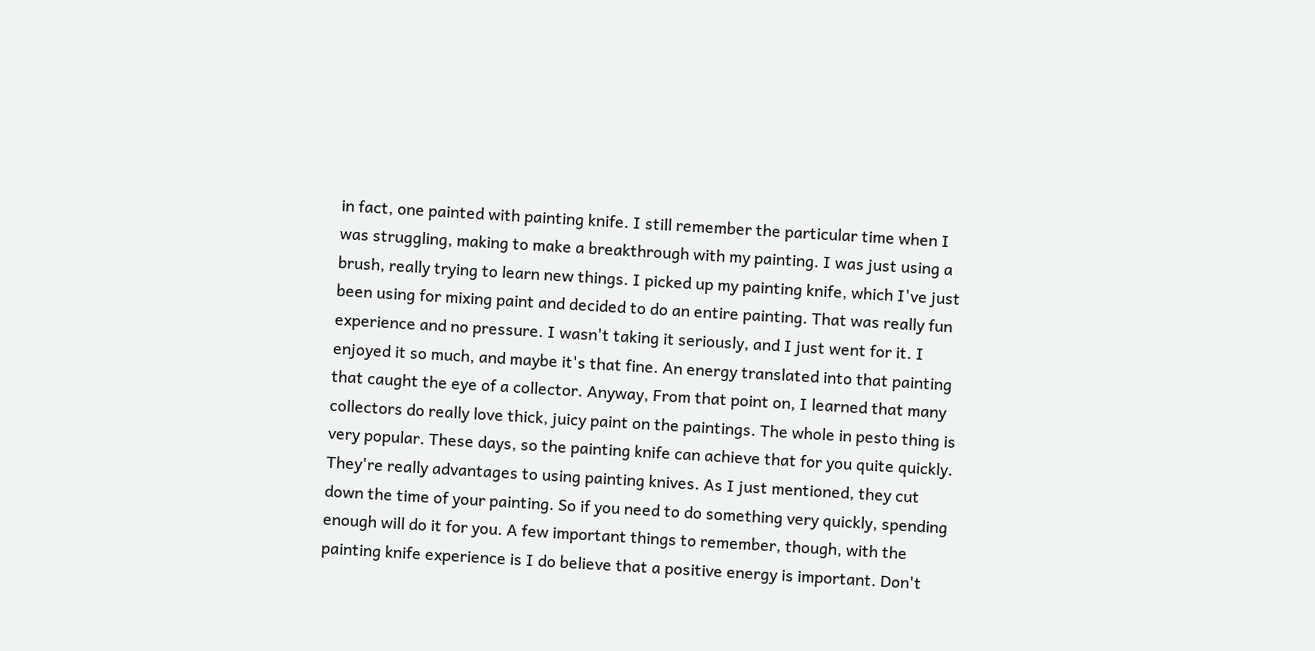in fact, one painted with painting knife. I still remember the particular time when I was struggling, making to make a breakthrough with my painting. I was just using a brush, really trying to learn new things. I picked up my painting knife, which I've just been using for mixing paint and decided to do an entire painting. That was really fun experience and no pressure. I wasn't taking it seriously, and I just went for it. I enjoyed it so much, and maybe it's that fine. An energy translated into that painting that caught the eye of a collector. Anyway, From that point on, I learned that many collectors do really love thick, juicy paint on the paintings. The whole in pesto thing is very popular. These days, so the painting knife can achieve that for you quite quickly. They're really advantages to using painting knives. As I just mentioned, they cut down the time of your painting. So if you need to do something very quickly, spending enough will do it for you. A few important things to remember, though, with the painting knife experience is I do believe that a positive energy is important. Don't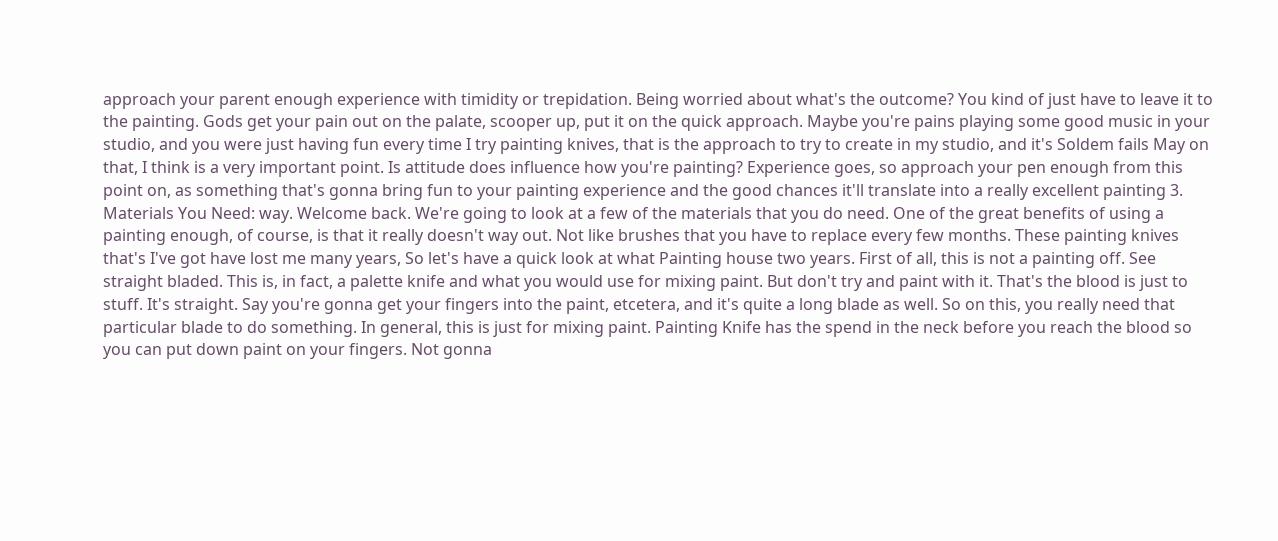approach your parent enough experience with timidity or trepidation. Being worried about what's the outcome? You kind of just have to leave it to the painting. Gods get your pain out on the palate, scooper up, put it on the quick approach. Maybe you're pains playing some good music in your studio, and you were just having fun every time I try painting knives, that is the approach to try to create in my studio, and it's Soldem fails May on that, I think is a very important point. Is attitude does influence how you're painting? Experience goes, so approach your pen enough from this point on, as something that's gonna bring fun to your painting experience and the good chances it'll translate into a really excellent painting 3. Materials You Need: way. Welcome back. We're going to look at a few of the materials that you do need. One of the great benefits of using a painting enough, of course, is that it really doesn't way out. Not like brushes that you have to replace every few months. These painting knives that's I've got have lost me many years, So let's have a quick look at what Painting house two years. First of all, this is not a painting off. See straight bladed. This is, in fact, a palette knife and what you would use for mixing paint. But don't try and paint with it. That's the blood is just to stuff. It's straight. Say you're gonna get your fingers into the paint, etcetera, and it's quite a long blade as well. So on this, you really need that particular blade to do something. In general, this is just for mixing paint. Painting Knife has the spend in the neck before you reach the blood so you can put down paint on your fingers. Not gonna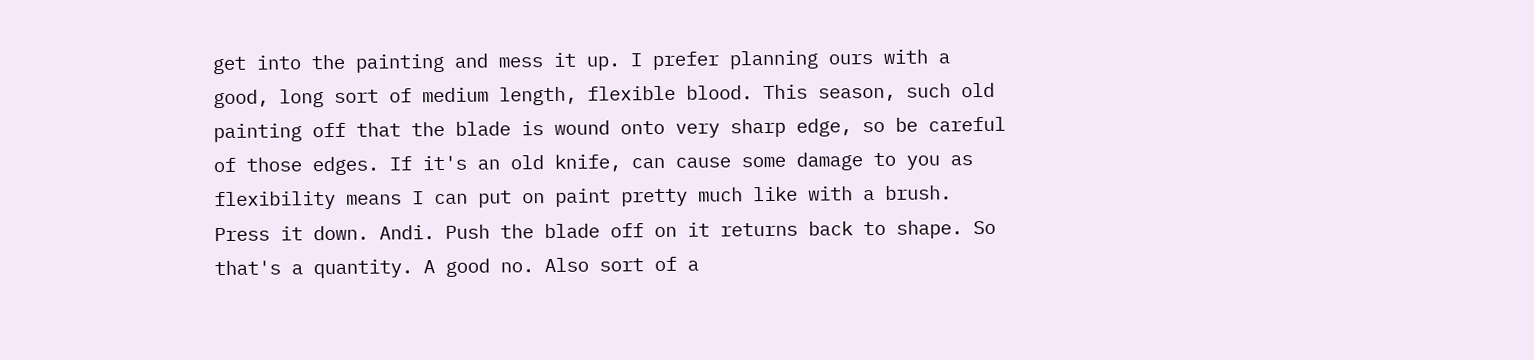get into the painting and mess it up. I prefer planning ours with a good, long sort of medium length, flexible blood. This season, such old painting off that the blade is wound onto very sharp edge, so be careful of those edges. If it's an old knife, can cause some damage to you as flexibility means I can put on paint pretty much like with a brush. Press it down. Andi. Push the blade off on it returns back to shape. So that's a quantity. A good no. Also sort of a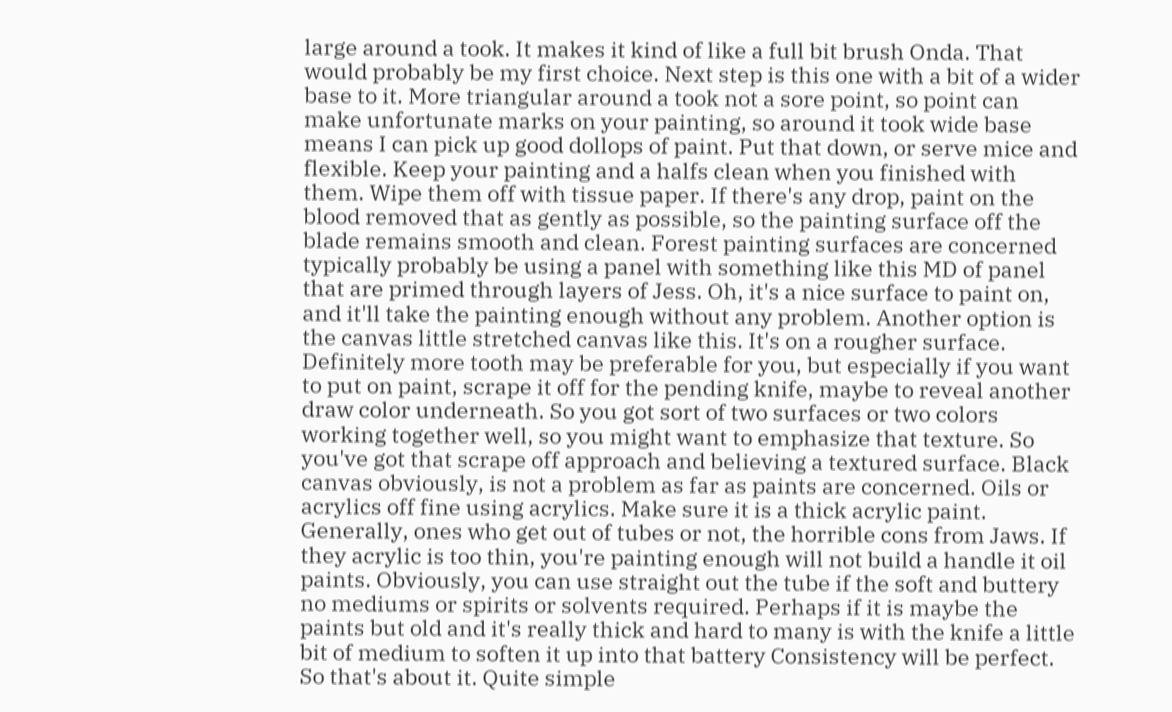large around a took. It makes it kind of like a full bit brush Onda. That would probably be my first choice. Next step is this one with a bit of a wider base to it. More triangular around a took not a sore point, so point can make unfortunate marks on your painting, so around it took wide base means I can pick up good dollops of paint. Put that down, or serve mice and flexible. Keep your painting and a halfs clean when you finished with them. Wipe them off with tissue paper. If there's any drop, paint on the blood removed that as gently as possible, so the painting surface off the blade remains smooth and clean. Forest painting surfaces are concerned typically probably be using a panel with something like this MD of panel that are primed through layers of Jess. Oh, it's a nice surface to paint on, and it'll take the painting enough without any problem. Another option is the canvas little stretched canvas like this. It's on a rougher surface. Definitely more tooth may be preferable for you, but especially if you want to put on paint, scrape it off for the pending knife, maybe to reveal another draw color underneath. So you got sort of two surfaces or two colors working together well, so you might want to emphasize that texture. So you've got that scrape off approach and believing a textured surface. Black canvas obviously, is not a problem as far as paints are concerned. Oils or acrylics off fine using acrylics. Make sure it is a thick acrylic paint. Generally, ones who get out of tubes or not, the horrible cons from Jaws. If they acrylic is too thin, you're painting enough will not build a handle it oil paints. Obviously, you can use straight out the tube if the soft and buttery no mediums or spirits or solvents required. Perhaps if it is maybe the paints but old and it's really thick and hard to many is with the knife a little bit of medium to soften it up into that battery Consistency will be perfect. So that's about it. Quite simple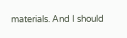materials. And I should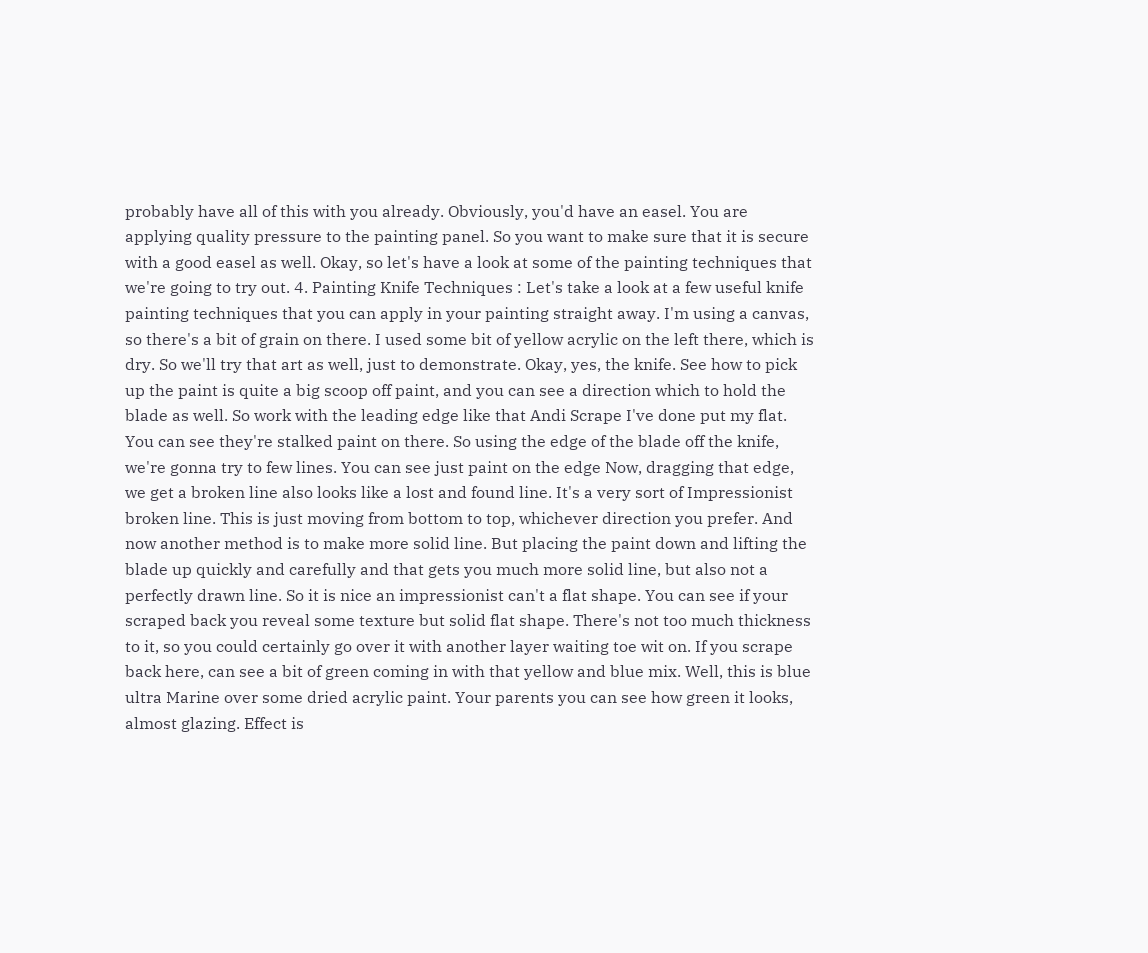probably have all of this with you already. Obviously, you'd have an easel. You are applying quality pressure to the painting panel. So you want to make sure that it is secure with a good easel as well. Okay, so let's have a look at some of the painting techniques that we're going to try out. 4. Painting Knife Techniques : Let's take a look at a few useful knife painting techniques that you can apply in your painting straight away. I'm using a canvas, so there's a bit of grain on there. I used some bit of yellow acrylic on the left there, which is dry. So we'll try that art as well, just to demonstrate. Okay, yes, the knife. See how to pick up the paint is quite a big scoop off paint, and you can see a direction which to hold the blade as well. So work with the leading edge like that Andi Scrape I've done put my flat. You can see they're stalked paint on there. So using the edge of the blade off the knife, we're gonna try to few lines. You can see just paint on the edge Now, dragging that edge, we get a broken line also looks like a lost and found line. It's a very sort of Impressionist broken line. This is just moving from bottom to top, whichever direction you prefer. And now another method is to make more solid line. But placing the paint down and lifting the blade up quickly and carefully and that gets you much more solid line, but also not a perfectly drawn line. So it is nice an impressionist can't a flat shape. You can see if your scraped back you reveal some texture but solid flat shape. There's not too much thickness to it, so you could certainly go over it with another layer waiting toe wit on. If you scrape back here, can see a bit of green coming in with that yellow and blue mix. Well, this is blue ultra Marine over some dried acrylic paint. Your parents you can see how green it looks, almost glazing. Effect is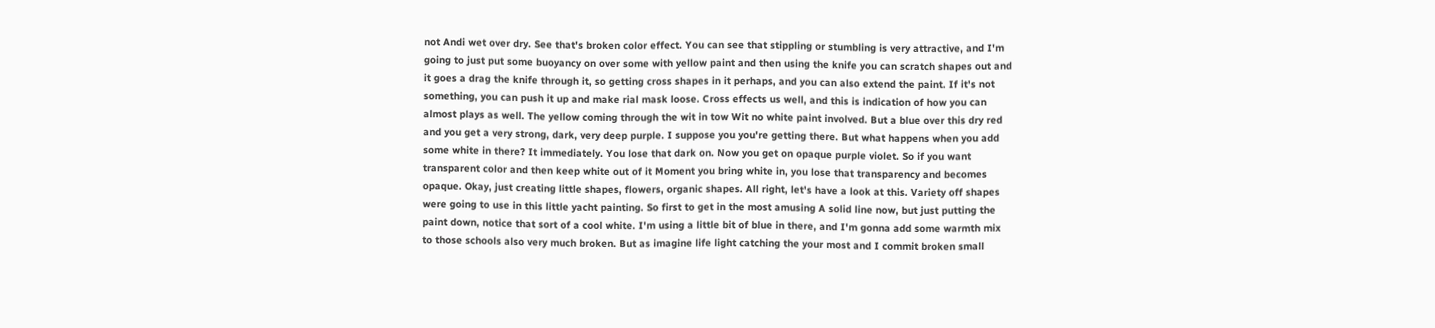not Andi wet over dry. See that's broken color effect. You can see that stippling or stumbling is very attractive, and I'm going to just put some buoyancy on over some with yellow paint and then using the knife you can scratch shapes out and it goes a drag the knife through it, so getting cross shapes in it perhaps, and you can also extend the paint. If it's not something, you can push it up and make rial mask loose. Cross effects us well, and this is indication of how you can almost plays as well. The yellow coming through the wit in tow Wit no white paint involved. But a blue over this dry red and you get a very strong, dark, very deep purple. I suppose you you're getting there. But what happens when you add some white in there? It immediately. You lose that dark on. Now you get on opaque purple violet. So if you want transparent color and then keep white out of it Moment you bring white in, you lose that transparency and becomes opaque. Okay, just creating little shapes, flowers, organic shapes. All right, let's have a look at this. Variety off shapes were going to use in this little yacht painting. So first to get in the most amusing A solid line now, but just putting the paint down, notice that sort of a cool white. I'm using a little bit of blue in there, and I'm gonna add some warmth mix to those schools also very much broken. But as imagine life light catching the your most and I commit broken small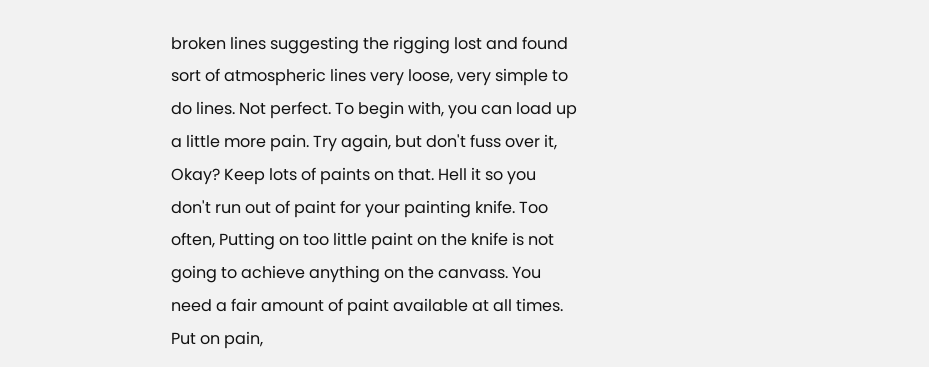broken lines suggesting the rigging lost and found sort of atmospheric lines very loose, very simple to do lines. Not perfect. To begin with, you can load up a little more pain. Try again, but don't fuss over it, Okay? Keep lots of paints on that. Hell it so you don't run out of paint for your painting knife. Too often, Putting on too little paint on the knife is not going to achieve anything on the canvass. You need a fair amount of paint available at all times. Put on pain,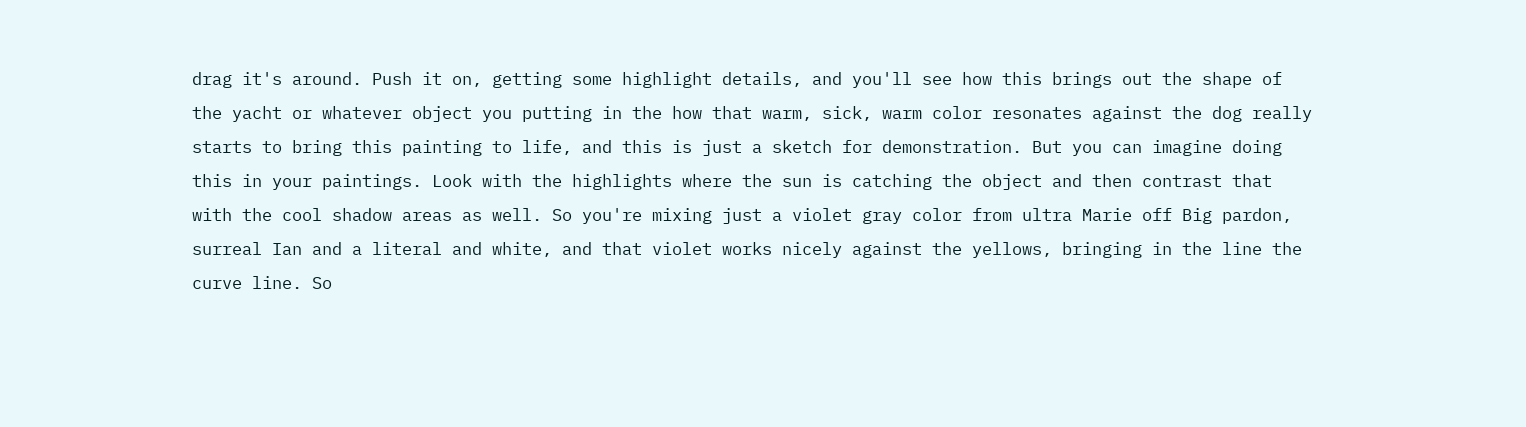drag it's around. Push it on, getting some highlight details, and you'll see how this brings out the shape of the yacht or whatever object you putting in the how that warm, sick, warm color resonates against the dog really starts to bring this painting to life, and this is just a sketch for demonstration. But you can imagine doing this in your paintings. Look with the highlights where the sun is catching the object and then contrast that with the cool shadow areas as well. So you're mixing just a violet gray color from ultra Marie off Big pardon, surreal Ian and a literal and white, and that violet works nicely against the yellows, bringing in the line the curve line. So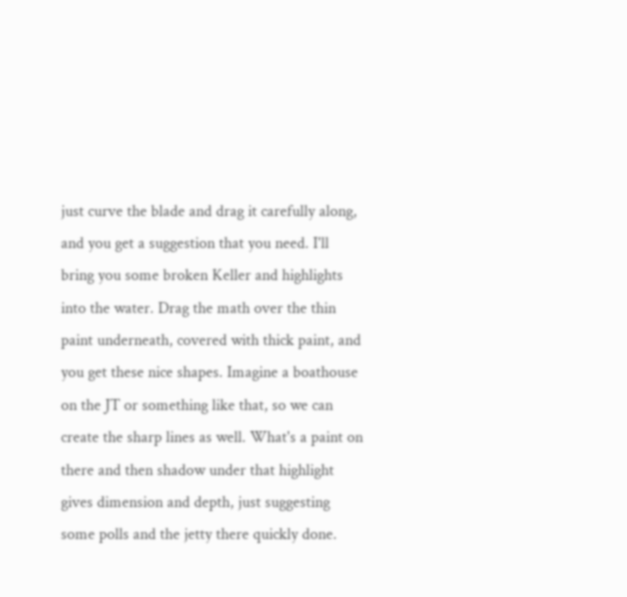just curve the blade and drag it carefully along, and you get a suggestion that you need. I'll bring you some broken Keller and highlights into the water. Drag the math over the thin paint underneath, covered with thick paint, and you get these nice shapes. Imagine a boathouse on the JT or something like that, so we can create the sharp lines as well. What's a paint on there and then shadow under that highlight gives dimension and depth, just suggesting some polls and the jetty there quickly done.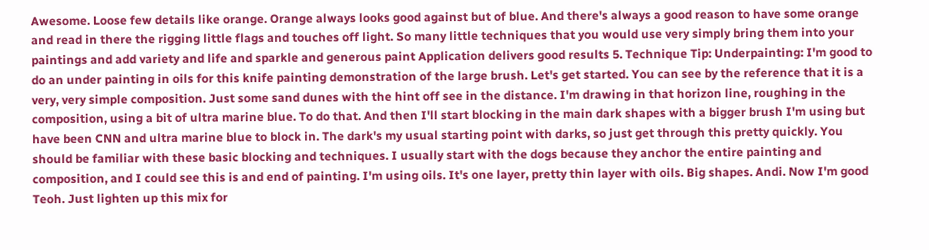Awesome. Loose few details like orange. Orange always looks good against but of blue. And there's always a good reason to have some orange and read in there the rigging little flags and touches off light. So many little techniques that you would use very simply bring them into your paintings and add variety and life and sparkle and generous paint Application delivers good results 5. Technique Tip: Underpainting: I'm good to do an under painting in oils for this knife painting demonstration of the large brush. Let's get started. You can see by the reference that it is a very, very simple composition. Just some sand dunes with the hint off see in the distance. I'm drawing in that horizon line, roughing in the composition, using a bit of ultra marine blue. To do that. And then I'll start blocking in the main dark shapes with a bigger brush I'm using but have been CNN and ultra marine blue to block in. The dark's my usual starting point with darks, so just get through this pretty quickly. You should be familiar with these basic blocking and techniques. I usually start with the dogs because they anchor the entire painting and composition, and I could see this is and end of painting. I'm using oils. It's one layer, pretty thin layer with oils. Big shapes. Andi. Now I'm good Teoh. Just lighten up this mix for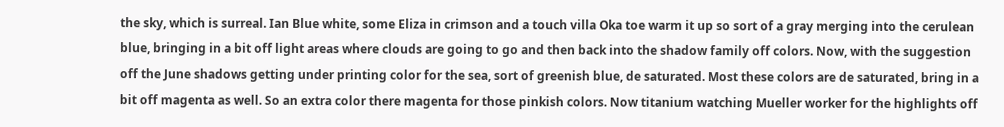the sky, which is surreal. Ian Blue white, some Eliza in crimson and a touch villa Oka toe warm it up so sort of a gray merging into the cerulean blue, bringing in a bit off light areas where clouds are going to go and then back into the shadow family off colors. Now, with the suggestion off the June shadows getting under printing color for the sea, sort of greenish blue, de saturated. Most these colors are de saturated, bring in a bit off magenta as well. So an extra color there magenta for those pinkish colors. Now titanium watching Mueller worker for the highlights off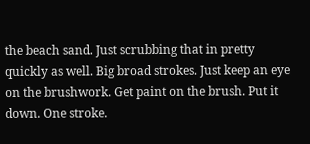the beach sand. Just scrubbing that in pretty quickly as well. Big broad strokes. Just keep an eye on the brushwork. Get paint on the brush. Put it down. One stroke.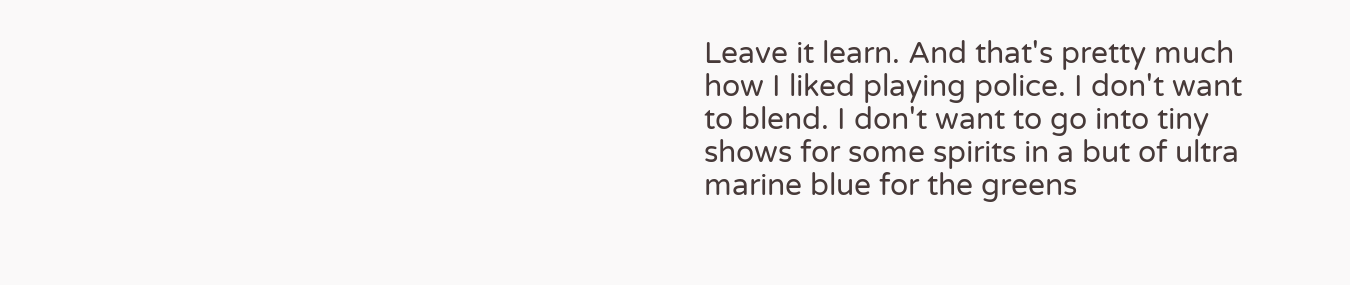Leave it learn. And that's pretty much how I liked playing police. I don't want to blend. I don't want to go into tiny shows for some spirits in a but of ultra marine blue for the greens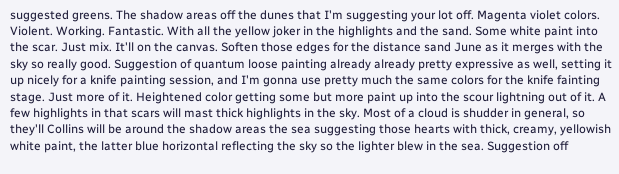suggested greens. The shadow areas off the dunes that I'm suggesting your lot off. Magenta violet colors. Violent. Working. Fantastic. With all the yellow joker in the highlights and the sand. Some white paint into the scar. Just mix. It'll on the canvas. Soften those edges for the distance sand June as it merges with the sky so really good. Suggestion of quantum loose painting already already pretty expressive as well, setting it up nicely for a knife painting session, and I'm gonna use pretty much the same colors for the knife fainting stage. Just more of it. Heightened color getting some but more paint up into the scour lightning out of it. A few highlights in that scars will mast thick highlights in the sky. Most of a cloud is shudder in general, so they'll Collins will be around the shadow areas the sea suggesting those hearts with thick, creamy, yellowish white paint, the latter blue horizontal reflecting the sky so the lighter blew in the sea. Suggestion off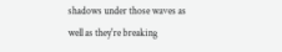shadows under those waves as well as they're breaking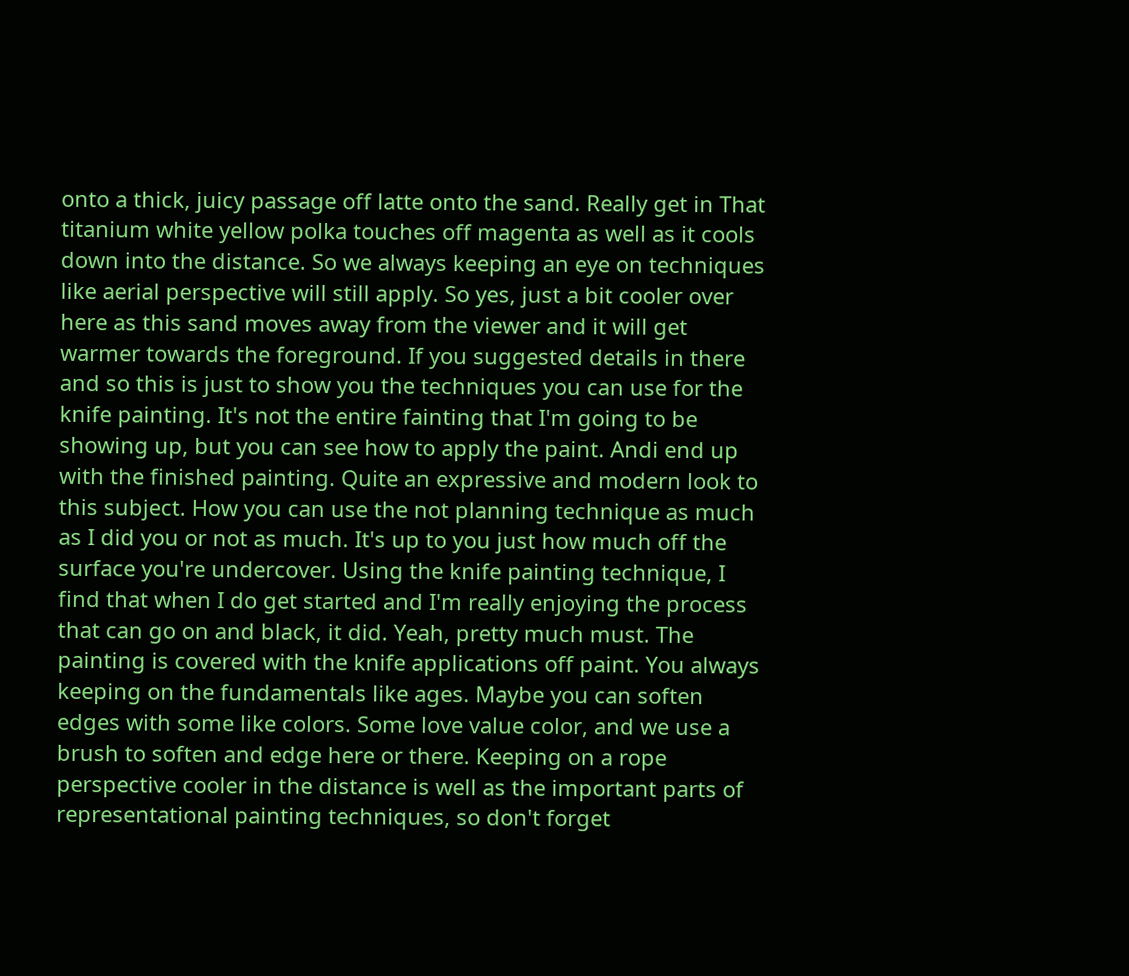onto a thick, juicy passage off latte onto the sand. Really get in That titanium white yellow polka touches off magenta as well as it cools down into the distance. So we always keeping an eye on techniques like aerial perspective will still apply. So yes, just a bit cooler over here as this sand moves away from the viewer and it will get warmer towards the foreground. If you suggested details in there and so this is just to show you the techniques you can use for the knife painting. It's not the entire fainting that I'm going to be showing up, but you can see how to apply the paint. Andi end up with the finished painting. Quite an expressive and modern look to this subject. How you can use the not planning technique as much as I did you or not as much. It's up to you just how much off the surface you're undercover. Using the knife painting technique, I find that when I do get started and I'm really enjoying the process that can go on and black, it did. Yeah, pretty much must. The painting is covered with the knife applications off paint. You always keeping on the fundamentals like ages. Maybe you can soften edges with some like colors. Some love value color, and we use a brush to soften and edge here or there. Keeping on a rope perspective cooler in the distance is well as the important parts of representational painting techniques, so don't forget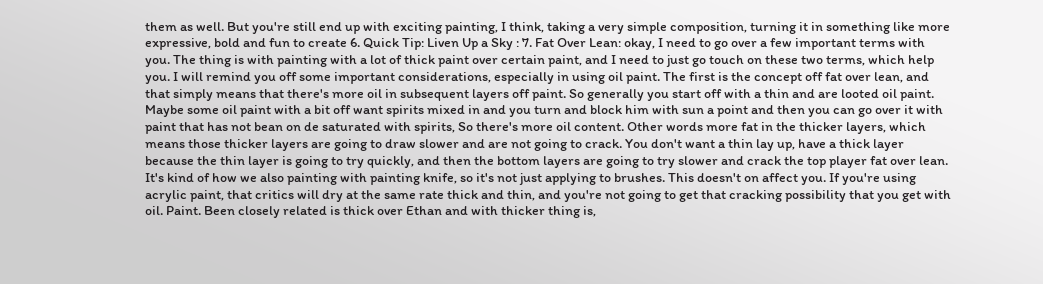them as well. But you're still end up with exciting painting, I think, taking a very simple composition, turning it in something like more expressive, bold and fun to create 6. Quick Tip: Liven Up a Sky : 7. Fat Over Lean: okay, I need to go over a few important terms with you. The thing is with painting with a lot of thick paint over certain paint, and I need to just go touch on these two terms, which help you. I will remind you off some important considerations, especially in using oil paint. The first is the concept off fat over lean, and that simply means that there's more oil in subsequent layers off paint. So generally you start off with a thin and are looted oil paint. Maybe some oil paint with a bit off want spirits mixed in and you turn and block him with sun a point and then you can go over it with paint that has not bean on de saturated with spirits, So there's more oil content. Other words more fat in the thicker layers, which means those thicker layers are going to draw slower and are not going to crack. You don't want a thin lay up, have a thick layer because the thin layer is going to try quickly, and then the bottom layers are going to try slower and crack the top player fat over lean. It's kind of how we also painting with painting knife, so it's not just applying to brushes. This doesn't on affect you. If you're using acrylic paint, that critics will dry at the same rate thick and thin, and you're not going to get that cracking possibility that you get with oil. Paint. Been closely related is thick over Ethan and with thicker thing is,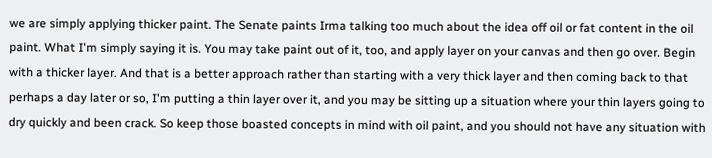we are simply applying thicker paint. The Senate paints Irma talking too much about the idea off oil or fat content in the oil paint. What I'm simply saying it is. You may take paint out of it, too, and apply layer on your canvas and then go over. Begin with a thicker layer. And that is a better approach rather than starting with a very thick layer and then coming back to that perhaps a day later or so, I'm putting a thin layer over it, and you may be sitting up a situation where your thin layers going to dry quickly and been crack. So keep those boasted concepts in mind with oil paint, and you should not have any situation with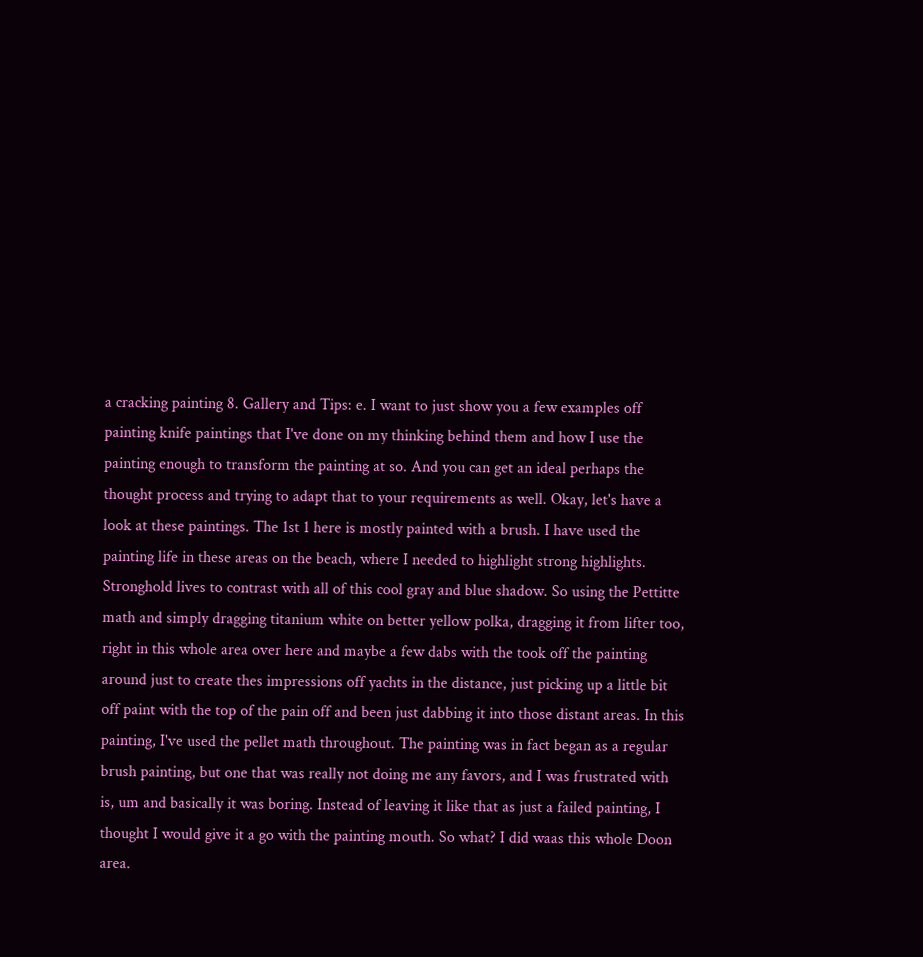a cracking painting 8. Gallery and Tips: e. I want to just show you a few examples off painting knife paintings that I've done on my thinking behind them and how I use the painting enough to transform the painting at so. And you can get an ideal perhaps the thought process and trying to adapt that to your requirements as well. Okay, let's have a look at these paintings. The 1st 1 here is mostly painted with a brush. I have used the painting life in these areas on the beach, where I needed to highlight strong highlights. Stronghold lives to contrast with all of this cool gray and blue shadow. So using the Pettitte math and simply dragging titanium white on better yellow polka, dragging it from lifter too, right in this whole area over here and maybe a few dabs with the took off the painting around just to create thes impressions off yachts in the distance, just picking up a little bit off paint with the top of the pain off and been just dabbing it into those distant areas. In this painting, I've used the pellet math throughout. The painting was in fact began as a regular brush painting, but one that was really not doing me any favors, and I was frustrated with is, um and basically it was boring. Instead of leaving it like that as just a failed painting, I thought I would give it a go with the painting mouth. So what? I did waas this whole Doon area.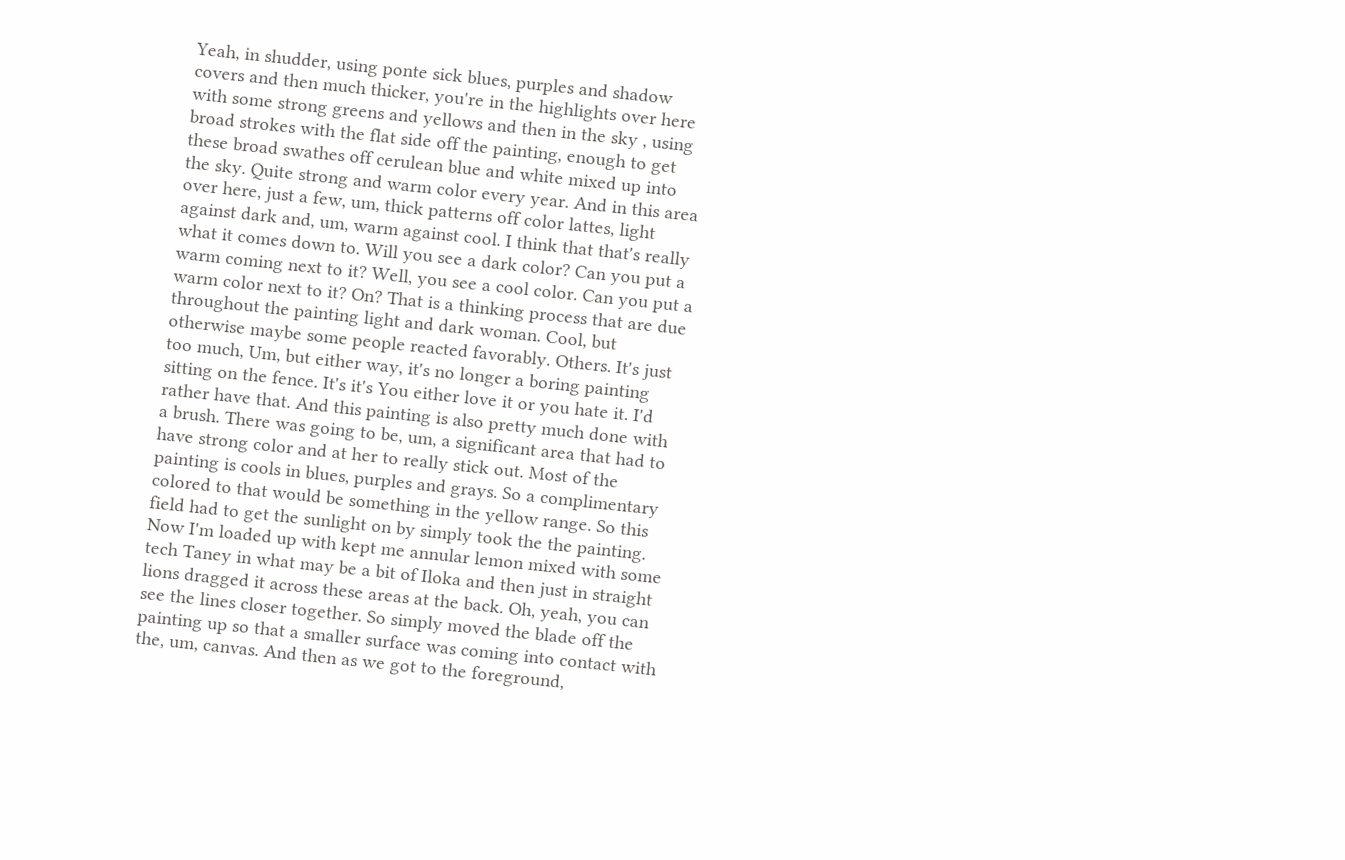Yeah, in shudder, using ponte sick blues, purples and shadow covers and then much thicker, you're in the highlights over here with some strong greens and yellows and then in the sky , using broad strokes with the flat side off the painting, enough to get these broad swathes off cerulean blue and white mixed up into the sky. Quite strong and warm color every year. And in this area over here, just a few, um, thick patterns off color lattes, light against dark and, um, warm against cool. I think that that's really what it comes down to. Will you see a dark color? Can you put a warm coming next to it? Well, you see a cool color. Can you put a warm color next to it? On? That is a thinking process that are due throughout the painting light and dark woman. Cool, but otherwise maybe some people reacted favorably. Others. It's just too much, Um, but either way, it's no longer a boring painting sitting on the fence. It's it's You either love it or you hate it. I'd rather have that. And this painting is also pretty much done with a brush. There was going to be, um, a significant area that had to have strong color and at her to really stick out. Most of the painting is cools in blues, purples and grays. So a complimentary colored to that would be something in the yellow range. So this field had to get the sunlight on by simply took the the painting. Now I'm loaded up with kept me annular lemon mixed with some tech Taney in what may be a bit of Iloka and then just in straight lions dragged it across these areas at the back. Oh, yeah, you can see the lines closer together. So simply moved the blade off the painting up so that a smaller surface was coming into contact with the, um, canvas. And then as we got to the foreground,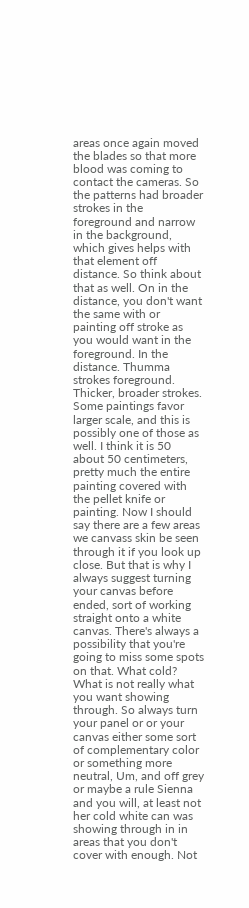areas once again moved the blades so that more blood was coming to contact the cameras. So the patterns had broader strokes in the foreground and narrow in the background, which gives helps with that element off distance. So think about that as well. On in the distance, you don't want the same with or painting off stroke as you would want in the foreground. In the distance. Thumma strokes foreground. Thicker, broader strokes. Some paintings favor larger scale, and this is possibly one of those as well. I think it is 50 about 50 centimeters, pretty much the entire painting covered with the pellet knife or painting. Now I should say there are a few areas we canvass skin be seen through it if you look up close. But that is why I always suggest turning your canvas before ended, sort of working straight onto a white canvas. There's always a possibility that you're going to miss some spots on that. What cold? What is not really what you want showing through. So always turn your panel or or your canvas either some sort of complementary color or something more neutral, Um, and off grey or maybe a rule Sienna and you will, at least not her cold white can was showing through in in areas that you don't cover with enough. Not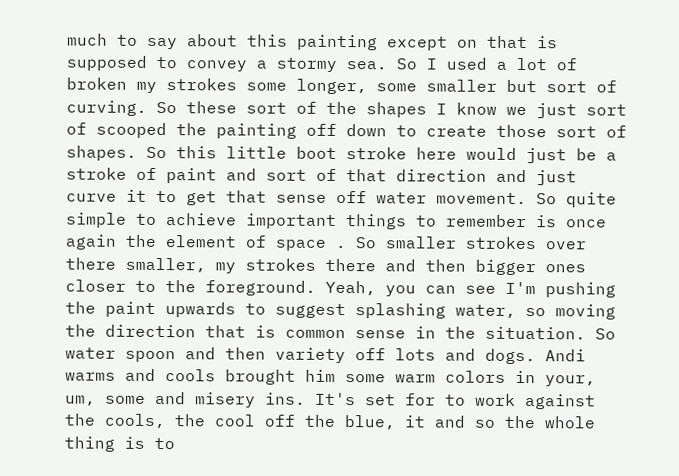much to say about this painting except on that is supposed to convey a stormy sea. So I used a lot of broken my strokes some longer, some smaller but sort of curving. So these sort of the shapes I know we just sort of scooped the painting off down to create those sort of shapes. So this little boot stroke here would just be a stroke of paint and sort of that direction and just curve it to get that sense off water movement. So quite simple to achieve important things to remember is once again the element of space . So smaller strokes over there smaller, my strokes there and then bigger ones closer to the foreground. Yeah, you can see I'm pushing the paint upwards to suggest splashing water, so moving the direction that is common sense in the situation. So water spoon and then variety off lots and dogs. Andi warms and cools brought him some warm colors in your, um, some and misery ins. It's set for to work against the cools, the cool off the blue, it and so the whole thing is to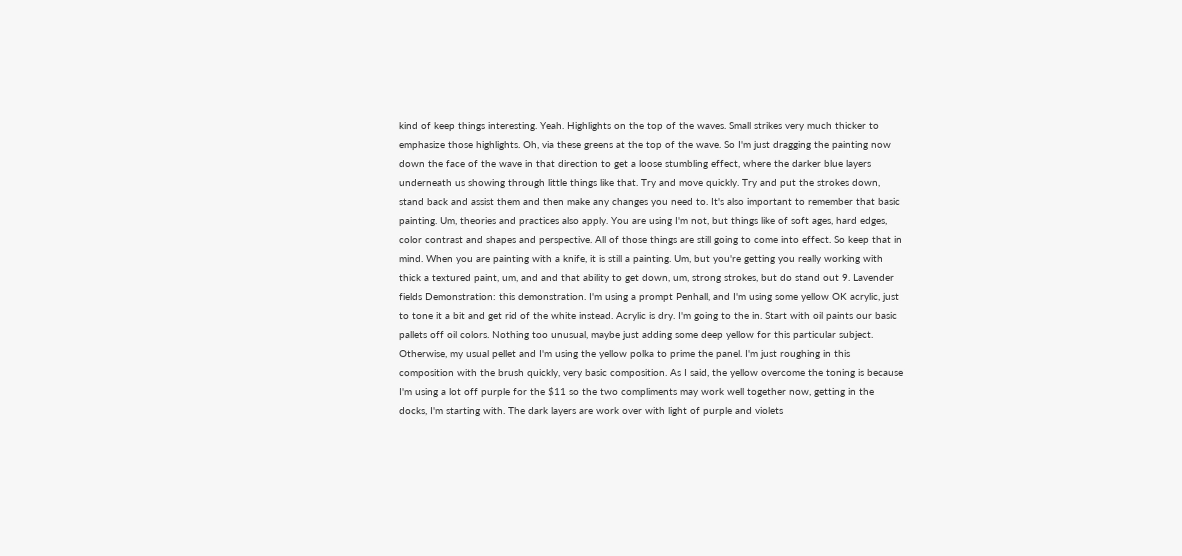kind of keep things interesting. Yeah. Highlights on the top of the waves. Small strikes very much thicker to emphasize those highlights. Oh, via these greens at the top of the wave. So I'm just dragging the painting now down the face of the wave in that direction to get a loose stumbling effect, where the darker blue layers underneath us showing through little things like that. Try and move quickly. Try and put the strokes down, stand back and assist them and then make any changes you need to. It's also important to remember that basic painting. Um, theories and practices also apply. You are using I'm not, but things like of soft ages, hard edges, color contrast and shapes and perspective. All of those things are still going to come into effect. So keep that in mind. When you are painting with a knife, it is still a painting. Um, but you're getting you really working with thick a textured paint, um, and and that ability to get down, um, strong strokes, but do stand out 9. Lavender fields Demonstration: this demonstration. I'm using a prompt Penhall, and I'm using some yellow OK acrylic, just to tone it a bit and get rid of the white instead. Acrylic is dry. I'm going to the in. Start with oil paints our basic pallets off oil colors. Nothing too unusual, maybe just adding some deep yellow for this particular subject. Otherwise, my usual pellet and I'm using the yellow polka to prime the panel. I'm just roughing in this composition with the brush quickly, very basic composition. As I said, the yellow overcome the toning is because I'm using a lot off purple for the $11 so the two compliments may work well together now, getting in the docks, I'm starting with. The dark layers are work over with light of purple and violets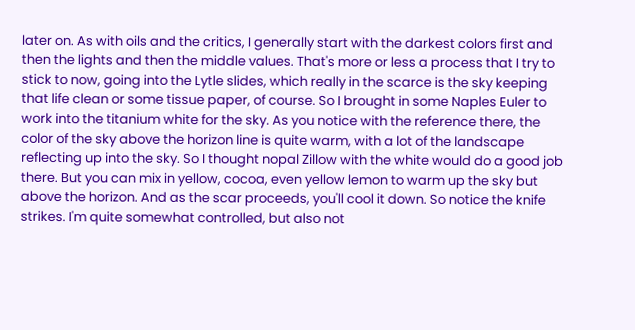later on. As with oils and the critics, I generally start with the darkest colors first and then the lights and then the middle values. That's more or less a process that I try to stick to now, going into the Lytle slides, which really in the scarce is the sky keeping that life clean or some tissue paper, of course. So I brought in some Naples Euler to work into the titanium white for the sky. As you notice with the reference there, the color of the sky above the horizon line is quite warm, with a lot of the landscape reflecting up into the sky. So I thought nopal Zillow with the white would do a good job there. But you can mix in yellow, cocoa, even yellow lemon to warm up the sky but above the horizon. And as the scar proceeds, you'll cool it down. So notice the knife strikes. I'm quite somewhat controlled, but also not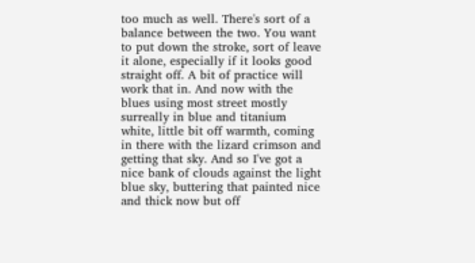too much as well. There's sort of a balance between the two. You want to put down the stroke, sort of leave it alone, especially if it looks good straight off. A bit of practice will work that in. And now with the blues using most street mostly surreally in blue and titanium white, little bit off warmth, coming in there with the lizard crimson and getting that sky. And so I've got a nice bank of clouds against the light blue sky, buttering that painted nice and thick now but off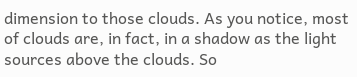dimension to those clouds. As you notice, most of clouds are, in fact, in a shadow as the light sources above the clouds. So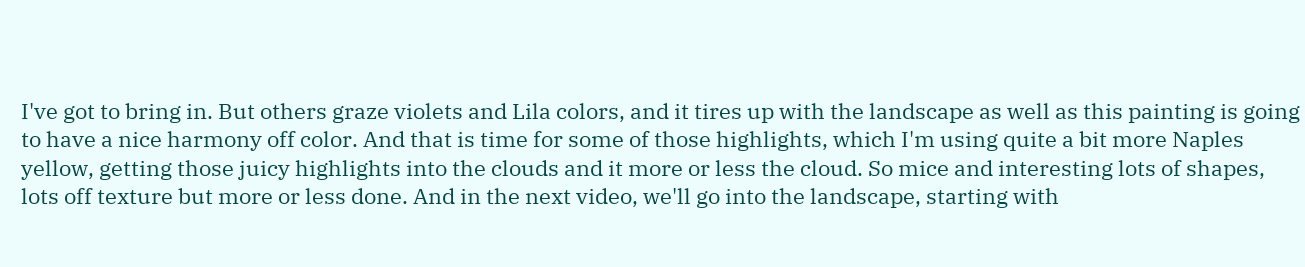I've got to bring in. But others graze violets and Lila colors, and it tires up with the landscape as well as this painting is going to have a nice harmony off color. And that is time for some of those highlights, which I'm using quite a bit more Naples yellow, getting those juicy highlights into the clouds and it more or less the cloud. So mice and interesting lots of shapes, lots off texture but more or less done. And in the next video, we'll go into the landscape, starting with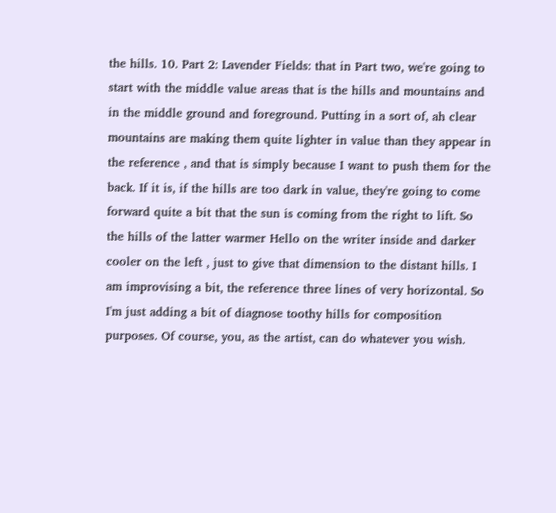the hills. 10. Part 2: Lavender Fields: that in Part two, we're going to start with the middle value areas that is the hills and mountains and in the middle ground and foreground. Putting in a sort of, ah clear mountains are making them quite lighter in value than they appear in the reference , and that is simply because I want to push them for the back. If it is, if the hills are too dark in value, they're going to come forward quite a bit that the sun is coming from the right to lift. So the hills of the latter warmer Hello on the writer inside and darker cooler on the left , just to give that dimension to the distant hills. I am improvising a bit, the reference three lines of very horizontal. So I'm just adding a bit of diagnose toothy hills for composition purposes. Of course, you, as the artist, can do whatever you wish.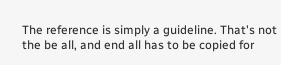The reference is simply a guideline. That's not the be all, and end all has to be copied for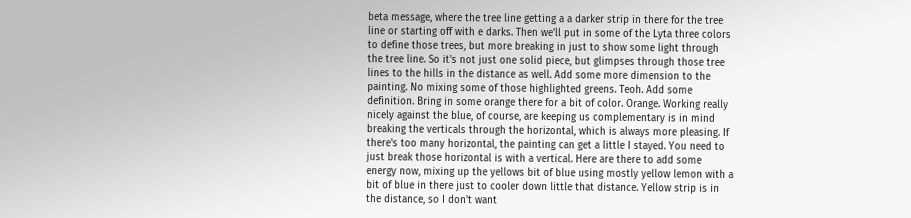beta message, where the tree line getting a a darker strip in there for the tree line or starting off with e darks. Then we'll put in some of the Lyta three colors to define those trees, but more breaking in just to show some light through the tree line. So it's not just one solid piece, but glimpses through those tree lines to the hills in the distance as well. Add some more dimension to the painting. No mixing some of those highlighted greens. Teoh. Add some definition. Bring in some orange there for a bit of color. Orange. Working really nicely against the blue, of course, are keeping us complementary is in mind breaking the verticals through the horizontal, which is always more pleasing. If there's too many horizontal, the painting can get a little I stayed. You need to just break those horizontal is with a vertical. Here are there to add some energy now, mixing up the yellows bit of blue using mostly yellow lemon with a bit of blue in there just to cooler down little that distance. Yellow strip is in the distance, so I don't want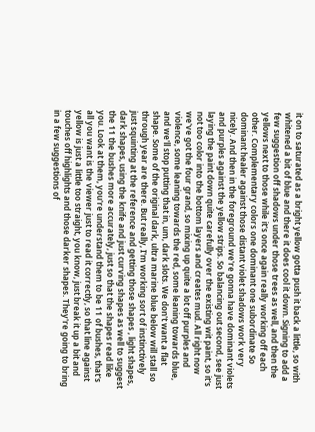it on to saturated as a bright yellow gotta push it back a little, so with whitened a bit of blue and there it does cool it down. Signing to add a few suggestion off shadows under those trees as well, and then the yellows next to those while it's once again really working off each other. Complementary colors one dominant one subordinate So dominant healer against those distant violet shadows work very nicely. And then in the foreground we're gonna have dominant violets and purples against the yellow strips. So balancing out second, see just laying the paint down quite carefully over the existing wit paint, so it's not too color into the bottom layers and creates mud. All right now we've got the four grand, so mixing up quite a lot off purples and violence, some leaning towards the red, some leaning towards blue, and we'll stop putting that in, um, dark slots. We don't want a flat shape. Some of the original dark, ultra marine blue below will stall so through year are there. But really, I'm working sort of instinctively just squinting at the reference and getting those shapes , light shapes, dark shapes, using the knife and just curving shapes as well to suggest the 11 the bushes more accurately, just so that the shapes read like you. Look at them, you're understand them to be 11 of bushes, that's all you want is the viewer just to read it correctly, so that line against yellow is just a little too straight, you know, just break it up a bit and touches off highlights and those darker shapes. They're going to bring in a few suggestions of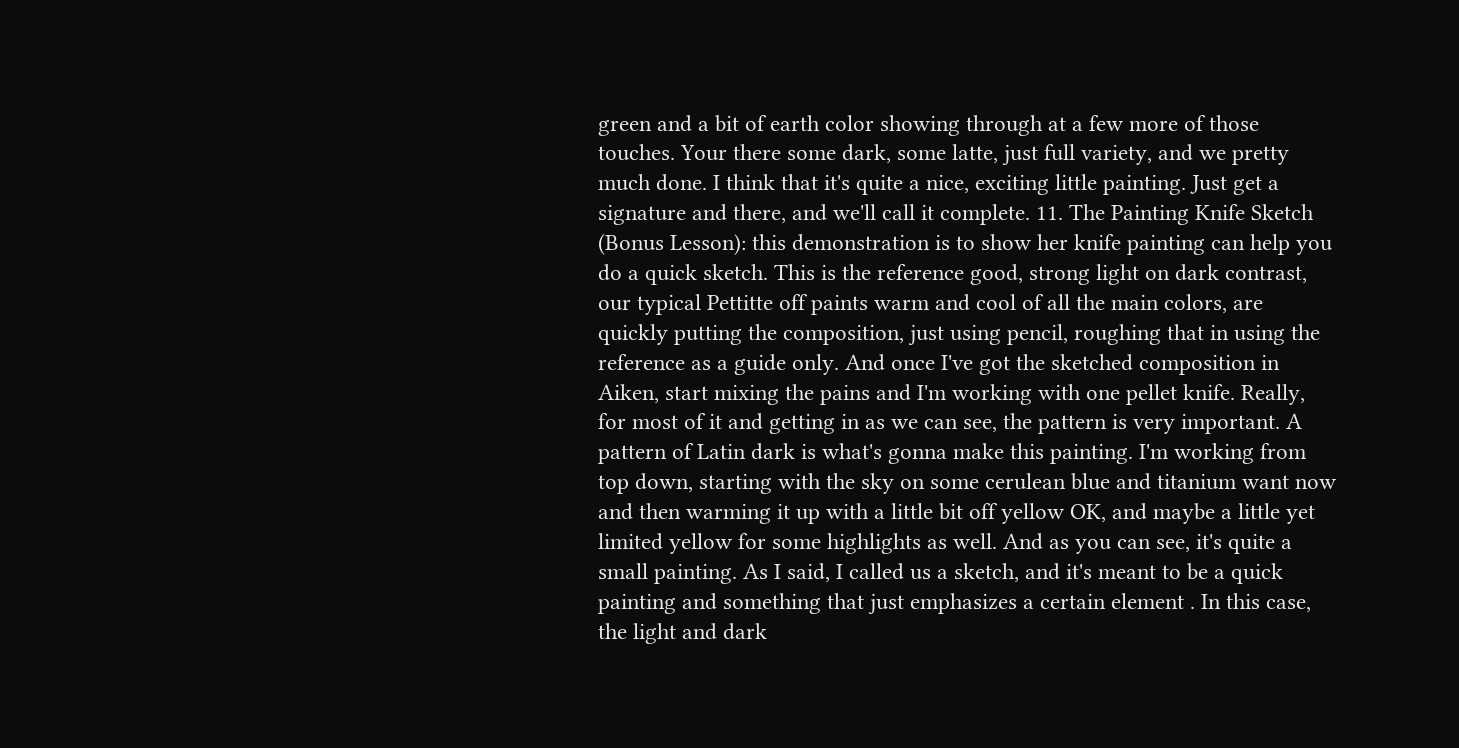green and a bit of earth color showing through at a few more of those touches. Your there some dark, some latte, just full variety, and we pretty much done. I think that it's quite a nice, exciting little painting. Just get a signature and there, and we'll call it complete. 11. The Painting Knife Sketch (Bonus Lesson): this demonstration is to show her knife painting can help you do a quick sketch. This is the reference good, strong light on dark contrast, our typical Pettitte off paints warm and cool of all the main colors, are quickly putting the composition, just using pencil, roughing that in using the reference as a guide only. And once I've got the sketched composition in Aiken, start mixing the pains and I'm working with one pellet knife. Really, for most of it and getting in as we can see, the pattern is very important. A pattern of Latin dark is what's gonna make this painting. I'm working from top down, starting with the sky on some cerulean blue and titanium want now and then warming it up with a little bit off yellow OK, and maybe a little yet limited yellow for some highlights as well. And as you can see, it's quite a small painting. As I said, I called us a sketch, and it's meant to be a quick painting and something that just emphasizes a certain element . In this case, the light and dark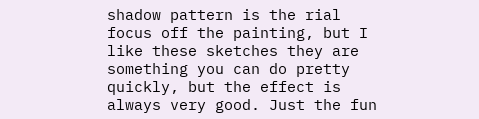shadow pattern is the rial focus off the painting, but I like these sketches they are something you can do pretty quickly, but the effect is always very good. Just the fun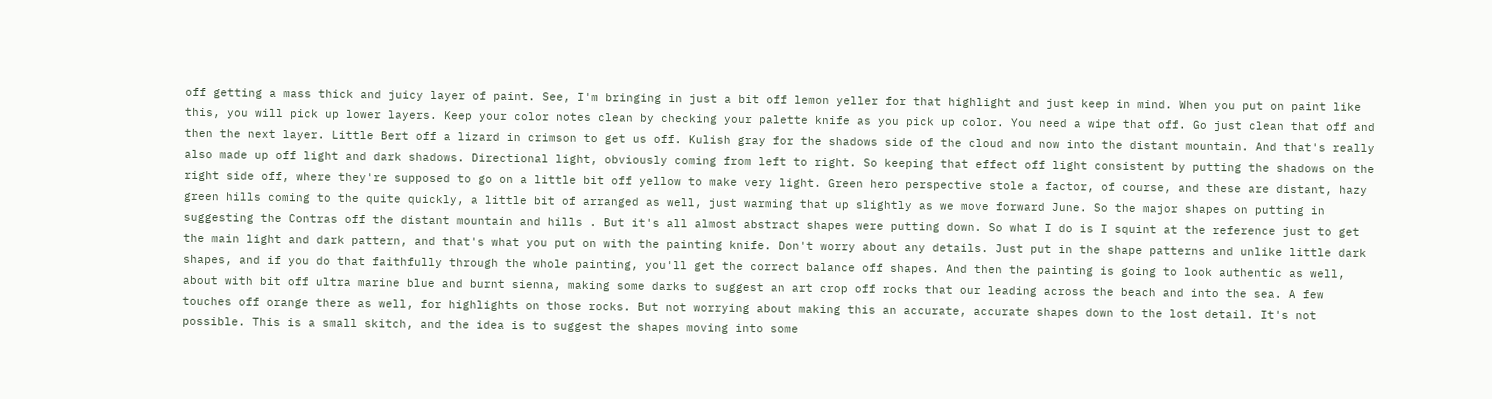off getting a mass thick and juicy layer of paint. See, I'm bringing in just a bit off lemon yeller for that highlight and just keep in mind. When you put on paint like this, you will pick up lower layers. Keep your color notes clean by checking your palette knife as you pick up color. You need a wipe that off. Go just clean that off and then the next layer. Little Bert off a lizard in crimson to get us off. Kulish gray for the shadows side of the cloud and now into the distant mountain. And that's really also made up off light and dark shadows. Directional light, obviously coming from left to right. So keeping that effect off light consistent by putting the shadows on the right side off, where they're supposed to go on a little bit off yellow to make very light. Green hero perspective stole a factor, of course, and these are distant, hazy green hills coming to the quite quickly, a little bit of arranged as well, just warming that up slightly as we move forward June. So the major shapes on putting in suggesting the Contras off the distant mountain and hills . But it's all almost abstract shapes were putting down. So what I do is I squint at the reference just to get the main light and dark pattern, and that's what you put on with the painting knife. Don't worry about any details. Just put in the shape patterns and unlike little dark shapes, and if you do that faithfully through the whole painting, you'll get the correct balance off shapes. And then the painting is going to look authentic as well, about with bit off ultra marine blue and burnt sienna, making some darks to suggest an art crop off rocks that our leading across the beach and into the sea. A few touches off orange there as well, for highlights on those rocks. But not worrying about making this an accurate, accurate shapes down to the lost detail. It's not possible. This is a small skitch, and the idea is to suggest the shapes moving into some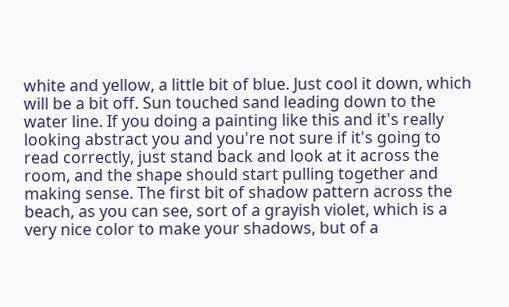white and yellow, a little bit of blue. Just cool it down, which will be a bit off. Sun touched sand leading down to the water line. If you doing a painting like this and it's really looking abstract you and you're not sure if it's going to read correctly, just stand back and look at it across the room, and the shape should start pulling together and making sense. The first bit of shadow pattern across the beach, as you can see, sort of a grayish violet, which is a very nice color to make your shadows, but of a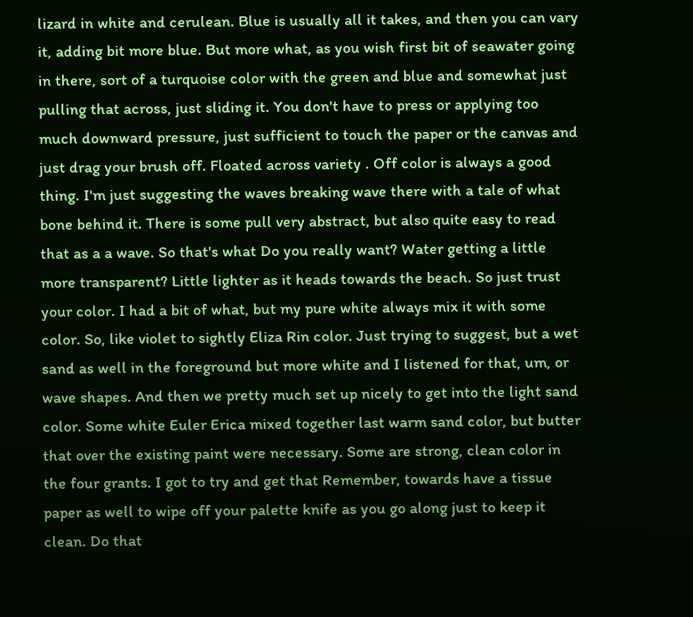lizard in white and cerulean. Blue is usually all it takes, and then you can vary it, adding bit more blue. But more what, as you wish first bit of seawater going in there, sort of a turquoise color with the green and blue and somewhat just pulling that across, just sliding it. You don't have to press or applying too much downward pressure, just sufficient to touch the paper or the canvas and just drag your brush off. Floated across variety . Off color is always a good thing. I'm just suggesting the waves breaking wave there with a tale of what bone behind it. There is some pull very abstract, but also quite easy to read that as a a wave. So that's what Do you really want? Water getting a little more transparent? Little lighter as it heads towards the beach. So just trust your color. I had a bit of what, but my pure white always mix it with some color. So, like violet to sightly Eliza Rin color. Just trying to suggest, but a wet sand as well in the foreground but more white and I listened for that, um, or wave shapes. And then we pretty much set up nicely to get into the light sand color. Some white Euler Erica mixed together last warm sand color, but butter that over the existing paint were necessary. Some are strong, clean color in the four grants. I got to try and get that Remember, towards have a tissue paper as well to wipe off your palette knife as you go along just to keep it clean. Do that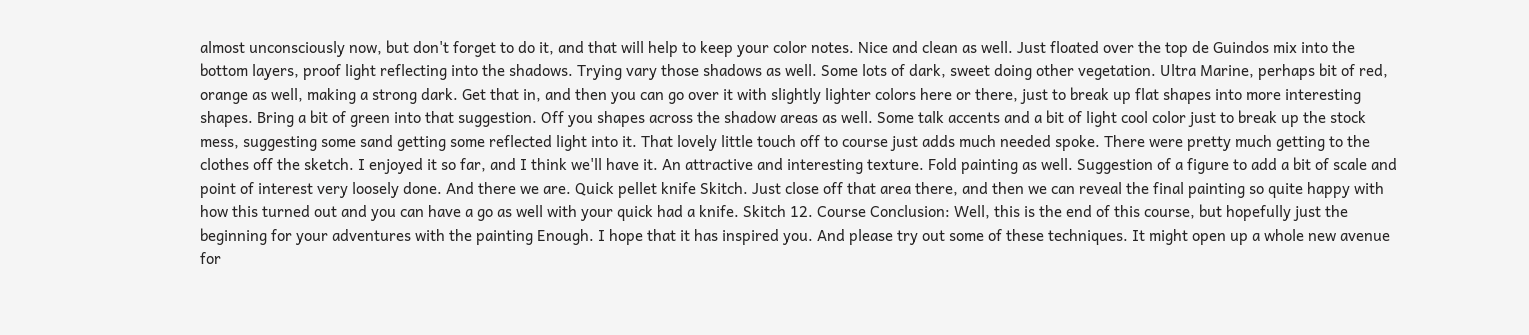almost unconsciously now, but don't forget to do it, and that will help to keep your color notes. Nice and clean as well. Just floated over the top de Guindos mix into the bottom layers, proof light reflecting into the shadows. Trying vary those shadows as well. Some lots of dark, sweet doing other vegetation. Ultra Marine, perhaps bit of red, orange as well, making a strong dark. Get that in, and then you can go over it with slightly lighter colors here or there, just to break up flat shapes into more interesting shapes. Bring a bit of green into that suggestion. Off you shapes across the shadow areas as well. Some talk accents and a bit of light cool color just to break up the stock mess, suggesting some sand getting some reflected light into it. That lovely little touch off to course just adds much needed spoke. There were pretty much getting to the clothes off the sketch. I enjoyed it so far, and I think we'll have it. An attractive and interesting texture. Fold painting as well. Suggestion of a figure to add a bit of scale and point of interest very loosely done. And there we are. Quick pellet knife Skitch. Just close off that area there, and then we can reveal the final painting so quite happy with how this turned out and you can have a go as well with your quick had a knife. Skitch 12. Course Conclusion: Well, this is the end of this course, but hopefully just the beginning for your adventures with the painting Enough. I hope that it has inspired you. And please try out some of these techniques. It might open up a whole new avenue for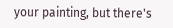your painting, but there's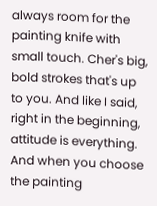always room for the painting knife with small touch. Cher's big, bold strokes that's up to you. And like I said, right in the beginning, attitude is everything. And when you choose the painting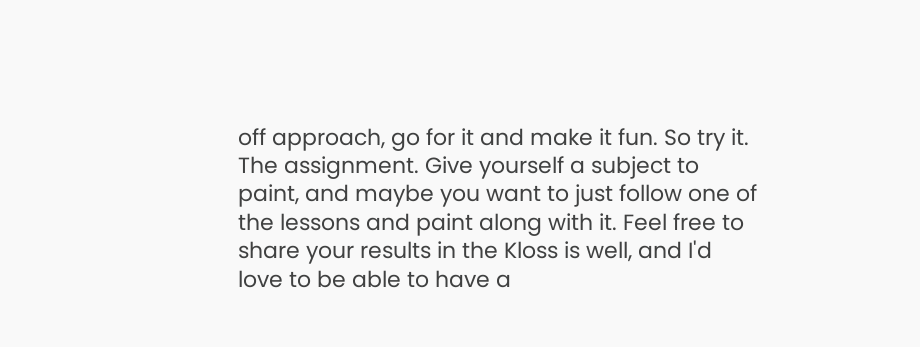off approach, go for it and make it fun. So try it. The assignment. Give yourself a subject to paint, and maybe you want to just follow one of the lessons and paint along with it. Feel free to share your results in the Kloss is well, and I'd love to be able to have a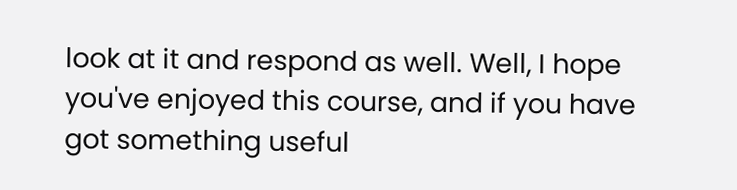look at it and respond as well. Well, I hope you've enjoyed this course, and if you have got something useful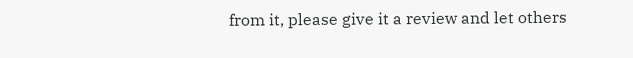from it, please give it a review and let others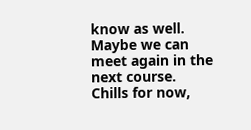know as well. Maybe we can meet again in the next course. Chills for now,